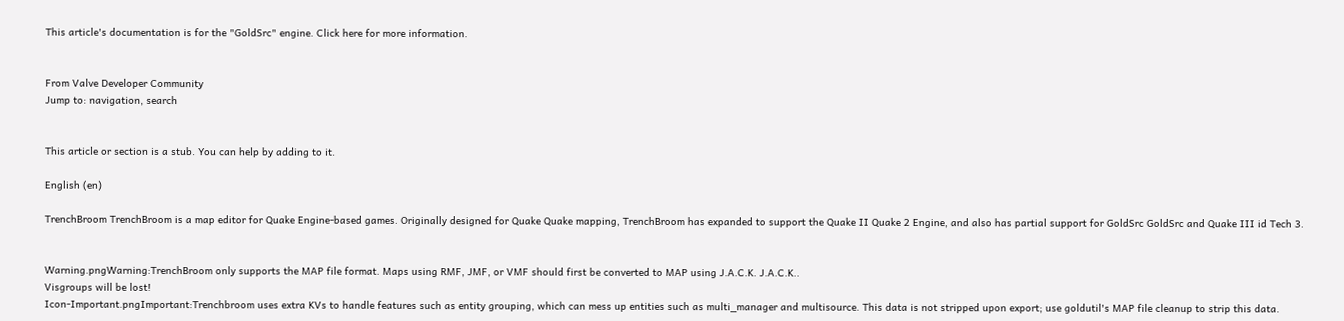This article's documentation is for the "GoldSrc" engine. Click here for more information.


From Valve Developer Community
Jump to: navigation, search


This article or section is a stub. You can help by adding to it.

English (en)

TrenchBroom TrenchBroom is a map editor for Quake Engine-based games. Originally designed for Quake Quake mapping, TrenchBroom has expanded to support the Quake II Quake 2 Engine, and also has partial support for GoldSrc GoldSrc and Quake III id Tech 3.


Warning.pngWarning:TrenchBroom only supports the MAP file format. Maps using RMF, JMF, or VMF should first be converted to MAP using J.A.C.K. J.A.C.K..
Visgroups will be lost!
Icon-Important.pngImportant:Trenchbroom uses extra KVs to handle features such as entity grouping, which can mess up entities such as multi_manager and multisource. This data is not stripped upon export; use goldutil's MAP file cleanup to strip this data.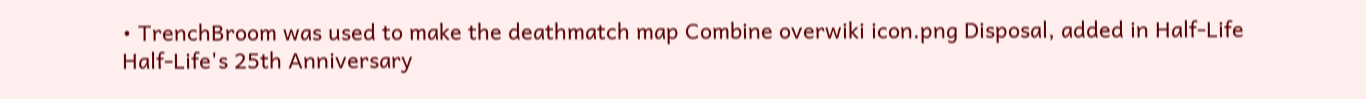• TrenchBroom was used to make the deathmatch map Combine overwiki icon.png Disposal, added in Half-Life Half-Life's 25th Anniversary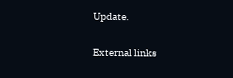Update.

External links